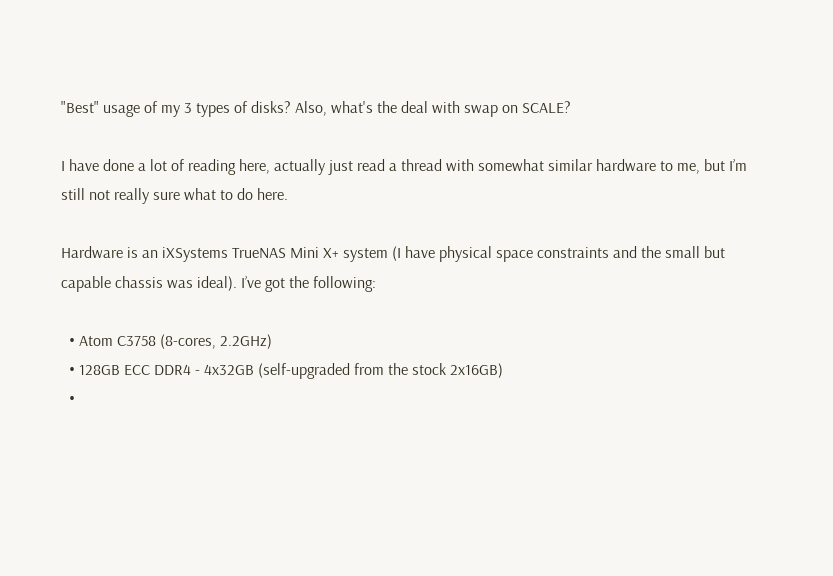"Best" usage of my 3 types of disks? Also, what's the deal with swap on SCALE?

I have done a lot of reading here, actually just read a thread with somewhat similar hardware to me, but I’m still not really sure what to do here.

Hardware is an iXSystems TrueNAS Mini X+ system (I have physical space constraints and the small but capable chassis was ideal). I’ve got the following:

  • Atom C3758 (8-cores, 2.2GHz)
  • 128GB ECC DDR4 - 4x32GB (self-upgraded from the stock 2x16GB)
  •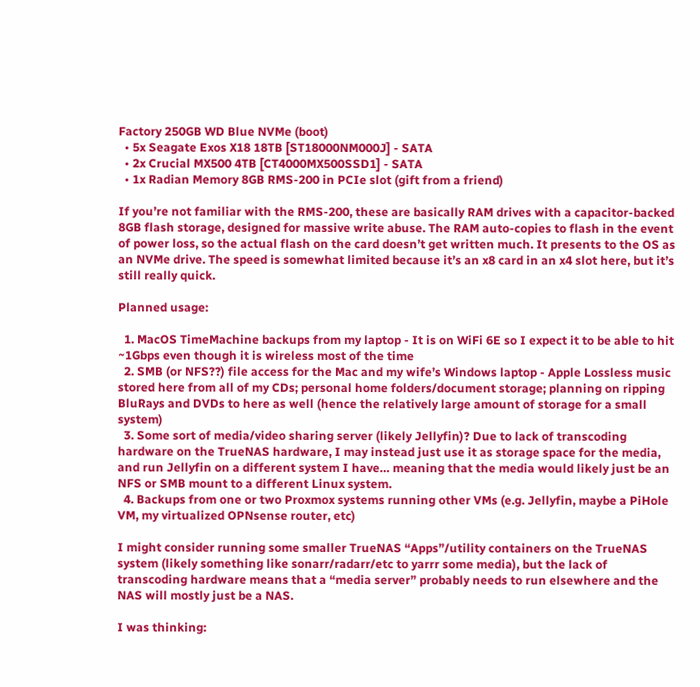Factory 250GB WD Blue NVMe (boot)
  • 5x Seagate Exos X18 18TB [ST18000NM000J] - SATA
  • 2x Crucial MX500 4TB [CT4000MX500SSD1] - SATA
  • 1x Radian Memory 8GB RMS-200 in PCIe slot (gift from a friend)

If you’re not familiar with the RMS-200, these are basically RAM drives with a capacitor-backed 8GB flash storage, designed for massive write abuse. The RAM auto-copies to flash in the event of power loss, so the actual flash on the card doesn’t get written much. It presents to the OS as an NVMe drive. The speed is somewhat limited because it’s an x8 card in an x4 slot here, but it’s still really quick.

Planned usage:

  1. MacOS TimeMachine backups from my laptop - It is on WiFi 6E so I expect it to be able to hit ~1Gbps even though it is wireless most of the time
  2. SMB (or NFS??) file access for the Mac and my wife’s Windows laptop - Apple Lossless music stored here from all of my CDs; personal home folders/document storage; planning on ripping BluRays and DVDs to here as well (hence the relatively large amount of storage for a small system)
  3. Some sort of media/video sharing server (likely Jellyfin)? Due to lack of transcoding hardware on the TrueNAS hardware, I may instead just use it as storage space for the media, and run Jellyfin on a different system I have… meaning that the media would likely just be an NFS or SMB mount to a different Linux system.
  4. Backups from one or two Proxmox systems running other VMs (e.g. Jellyfin, maybe a PiHole VM, my virtualized OPNsense router, etc)

I might consider running some smaller TrueNAS “Apps”/utility containers on the TrueNAS system (likely something like sonarr/radarr/etc to yarrr some media), but the lack of transcoding hardware means that a “media server” probably needs to run elsewhere and the NAS will mostly just be a NAS.

I was thinking: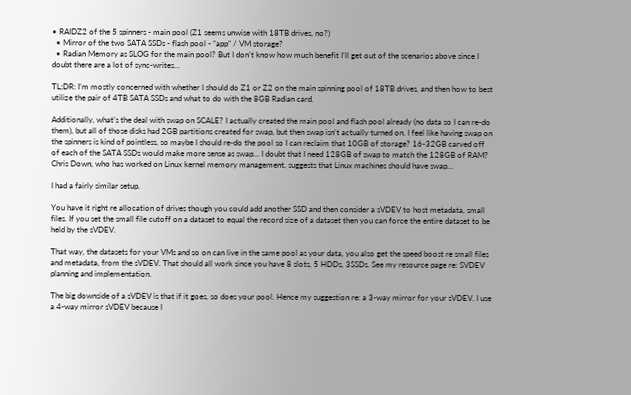• RAIDZ2 of the 5 spinners - main pool (Z1 seems unwise with 18TB drives, no?)
  • Mirror of the two SATA SSDs - flash pool - “app” / VM storage?
  • Radian Memory as SLOG for the main pool? But I don’t know how much benefit I’ll get out of the scenarios above since I doubt there are a lot of sync-writes…

TL;DR: I’m mostly concerned with whether I should do Z1 or Z2 on the main spinning pool of 18TB drives, and then how to best utilize the pair of 4TB SATA SSDs and what to do with the 8GB Radian card.

Additionally, what’s the deal with swap on SCALE? I actually created the main pool and flash pool already (no data so I can re-do them), but all of those disks had 2GB partitions created for swap, but then swap isn’t actually turned on. I feel like having swap on the spinners is kind of pointless, so maybe I should re-do the pool so I can reclaim that 10GB of storage? 16-32GB carved off of each of the SATA SSDs would make more sense as swap… I doubt that I need 128GB of swap to match the 128GB of RAM? Chris Down, who has worked on Linux kernel memory management, suggests that Linux machines should have swap…

I had a fairly similar setup.

You have it right re allocation of drives though you could add another SSD and then consider a sVDEV to host metadata, small files. If you set the small file cutoff on a dataset to equal the record size of a dataset then you can force the entire dataset to be held by the sVDEV.

That way, the datasets for your VMs and so on can live in the same pool as your data, you also get the speed boost re small files and metadata, from the sVDEV. That should all work since you have 8 slots, 5 HDDs, 3SSDs. See my resource page re: SVDEV planning and implementation.

The big downside of a sVDEV is that if it goes, so does your pool. Hence my suggestion re: a 3-way mirror for your sVDEV. I use a 4-way mirror sVDEV because I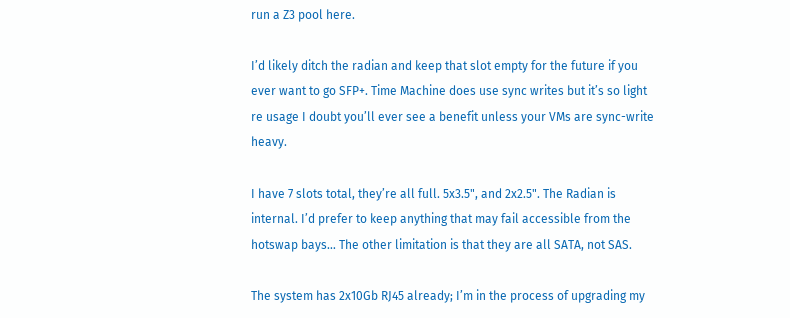run a Z3 pool here.

I’d likely ditch the radian and keep that slot empty for the future if you ever want to go SFP+. Time Machine does use sync writes but it’s so light re usage I doubt you’ll ever see a benefit unless your VMs are sync-write heavy.

I have 7 slots total, they’re all full. 5x3.5", and 2x2.5". The Radian is internal. I’d prefer to keep anything that may fail accessible from the hotswap bays… The other limitation is that they are all SATA, not SAS.

The system has 2x10Gb RJ45 already; I’m in the process of upgrading my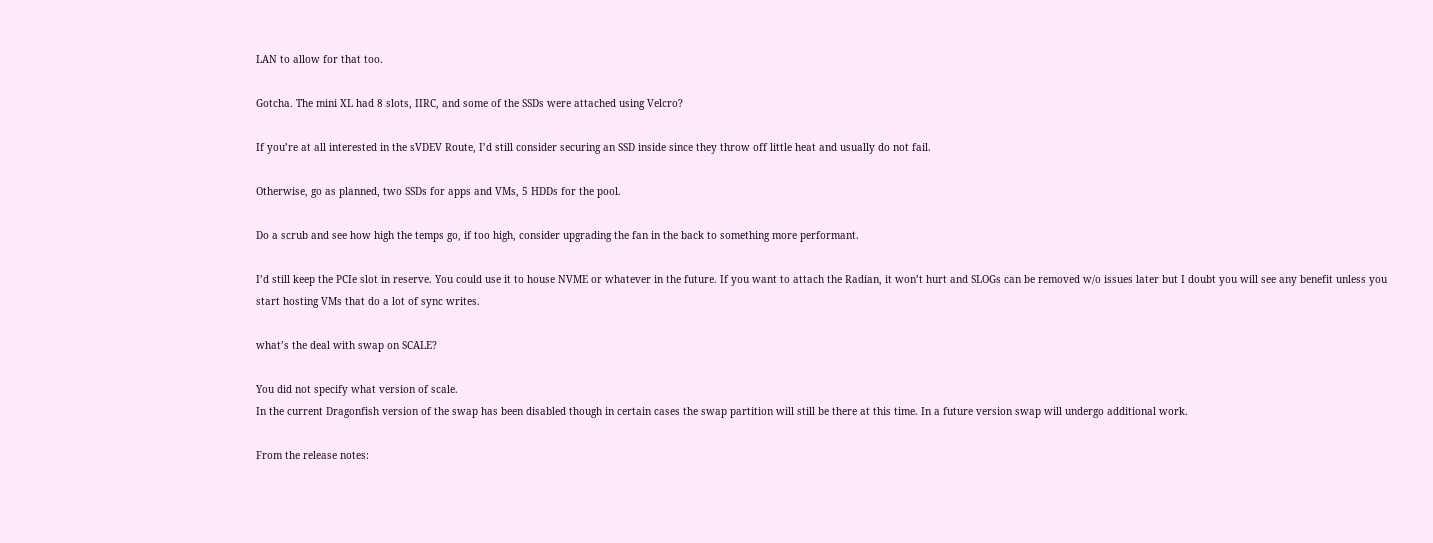LAN to allow for that too.

Gotcha. The mini XL had 8 slots, IIRC, and some of the SSDs were attached using Velcro?

If you’re at all interested in the sVDEV Route, I’d still consider securing an SSD inside since they throw off little heat and usually do not fail.

Otherwise, go as planned, two SSDs for apps and VMs, 5 HDDs for the pool.

Do a scrub and see how high the temps go, if too high, consider upgrading the fan in the back to something more performant.

I’d still keep the PCIe slot in reserve. You could use it to house NVME or whatever in the future. If you want to attach the Radian, it won’t hurt and SLOGs can be removed w/o issues later but I doubt you will see any benefit unless you start hosting VMs that do a lot of sync writes.

what’s the deal with swap on SCALE?

You did not specify what version of scale.
In the current Dragonfish version of the swap has been disabled though in certain cases the swap partition will still be there at this time. In a future version swap will undergo additional work.

From the release notes: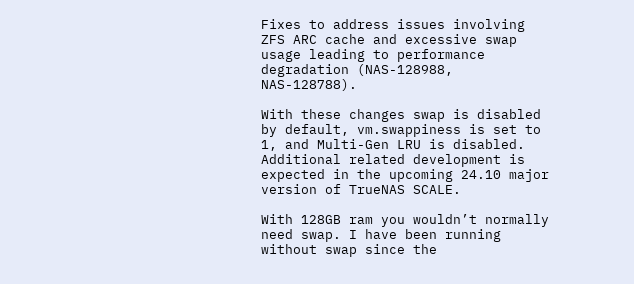Fixes to address issues involving ZFS ARC cache and excessive swap usage leading to performance degradation (NAS-128988, NAS-128788).

With these changes swap is disabled by default, vm.swappiness is set to 1, and Multi-Gen LRU is disabled. Additional related development is expected in the upcoming 24.10 major version of TrueNAS SCALE.

With 128GB ram you wouldn’t normally need swap. I have been running without swap since the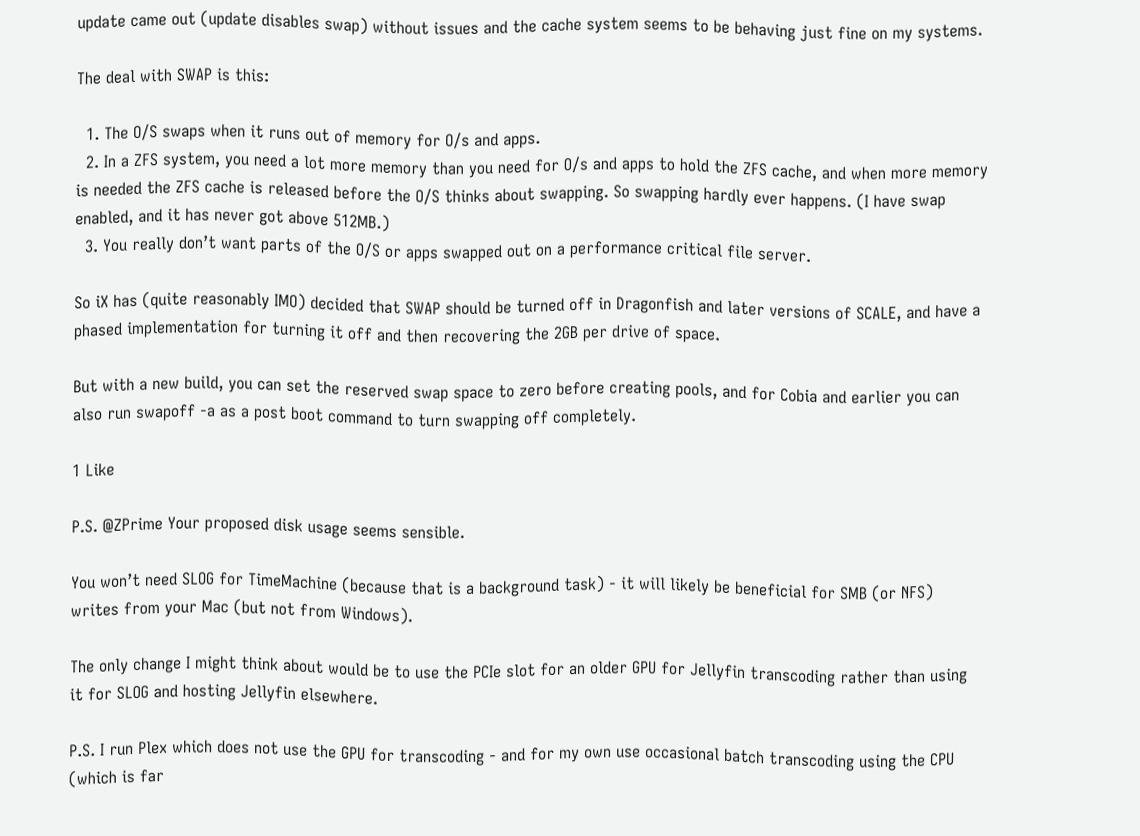update came out (update disables swap) without issues and the cache system seems to be behaving just fine on my systems.

The deal with SWAP is this:

  1. The O/S swaps when it runs out of memory for O/s and apps.
  2. In a ZFS system, you need a lot more memory than you need for O/s and apps to hold the ZFS cache, and when more memory is needed the ZFS cache is released before the O/S thinks about swapping. So swapping hardly ever happens. (I have swap enabled, and it has never got above 512MB.)
  3. You really don’t want parts of the O/S or apps swapped out on a performance critical file server.

So iX has (quite reasonably IMO) decided that SWAP should be turned off in Dragonfish and later versions of SCALE, and have a phased implementation for turning it off and then recovering the 2GB per drive of space.

But with a new build, you can set the reserved swap space to zero before creating pools, and for Cobia and earlier you can also run swapoff -a as a post boot command to turn swapping off completely.

1 Like

P.S. @ZPrime Your proposed disk usage seems sensible.

You won’t need SLOG for TimeMachine (because that is a background task) - it will likely be beneficial for SMB (or NFS) writes from your Mac (but not from Windows).

The only change I might think about would be to use the PCIe slot for an older GPU for Jellyfin transcoding rather than using it for SLOG and hosting Jellyfin elsewhere.

P.S. I run Plex which does not use the GPU for transcoding - and for my own use occasional batch transcoding using the CPU (which is far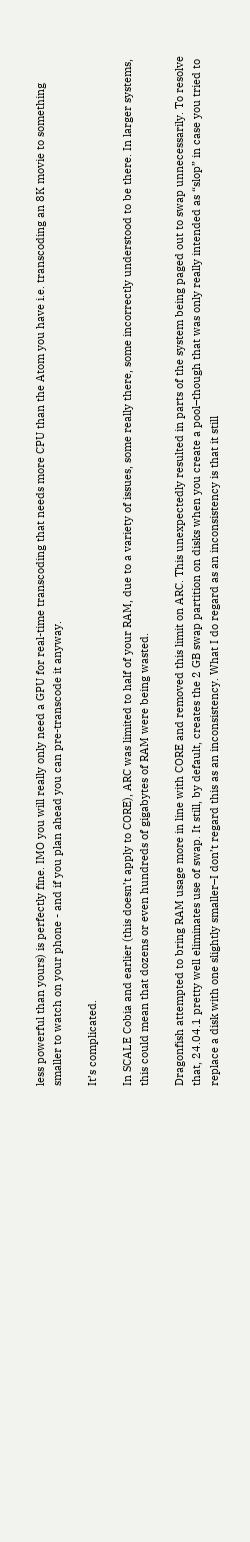less powerful than yours) is perfectly fine. IMO you will really only need a GPU for real-time transcoding that needs more CPU than the Atom you have i.e. transcoding an 8K movie to something smaller to watch on your phone - and if you plan ahead you can pre-transcode it anyway.

It’s complicated.

In SCALE Cobia and earlier (this doesn’t apply to CORE), ARC was limited to half of your RAM, due to a variety of issues, some really there, some incorrectly understood to be there. In larger systems, this could mean that dozens or even hundreds of gigabytes of RAM were being wasted.

Dragonfish attempted to bring RAM usage more in line with CORE and removed this limit on ARC. This unexpectedly resulted in parts of the system being paged out to swap unnecessarily. To resolve that, 24.04.1 pretty well eliminates use of swap. It still, by default, creates the 2 GB swap partition on disks when you create a pool–though that was only really intended as “slop” in case you tried to replace a disk with one slightly smaller–I don’t regard this as an inconsistency. What I do regard as an inconsistency is that it still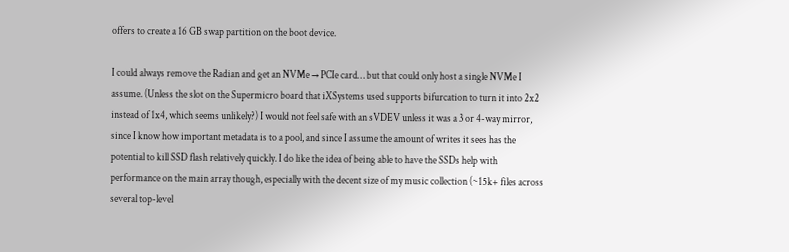offers to create a 16 GB swap partition on the boot device.

I could always remove the Radian and get an NVMe → PCIe card… but that could only host a single NVMe I assume. (Unless the slot on the Supermicro board that iXSystems used supports bifurcation to turn it into 2x2 instead of 1x4, which seems unlikely?) I would not feel safe with an sVDEV unless it was a 3 or 4-way mirror, since I know how important metadata is to a pool, and since I assume the amount of writes it sees has the potential to kill SSD flash relatively quickly. I do like the idea of being able to have the SSDs help with performance on the main array though, especially with the decent size of my music collection (~15k+ files across several top-level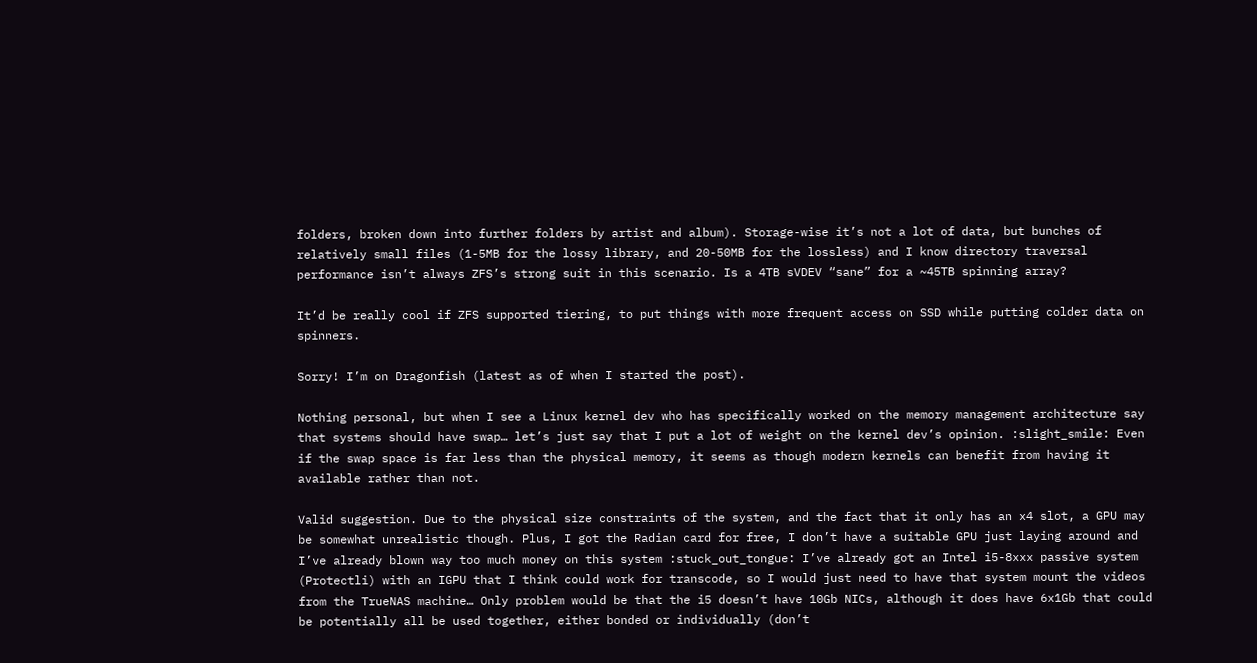folders, broken down into further folders by artist and album). Storage-wise it’s not a lot of data, but bunches of relatively small files (1-5MB for the lossy library, and 20-50MB for the lossless) and I know directory traversal performance isn’t always ZFS’s strong suit in this scenario. Is a 4TB sVDEV “sane” for a ~45TB spinning array?

It’d be really cool if ZFS supported tiering, to put things with more frequent access on SSD while putting colder data on spinners.

Sorry! I’m on Dragonfish (latest as of when I started the post).

Nothing personal, but when I see a Linux kernel dev who has specifically worked on the memory management architecture say that systems should have swap… let’s just say that I put a lot of weight on the kernel dev’s opinion. :slight_smile: Even if the swap space is far less than the physical memory, it seems as though modern kernels can benefit from having it available rather than not.

Valid suggestion. Due to the physical size constraints of the system, and the fact that it only has an x4 slot, a GPU may be somewhat unrealistic though. Plus, I got the Radian card for free, I don’t have a suitable GPU just laying around and I’ve already blown way too much money on this system :stuck_out_tongue: I’ve already got an Intel i5-8xxx passive system (Protectli) with an IGPU that I think could work for transcode, so I would just need to have that system mount the videos from the TrueNAS machine… Only problem would be that the i5 doesn’t have 10Gb NICs, although it does have 6x1Gb that could be potentially all be used together, either bonded or individually (don’t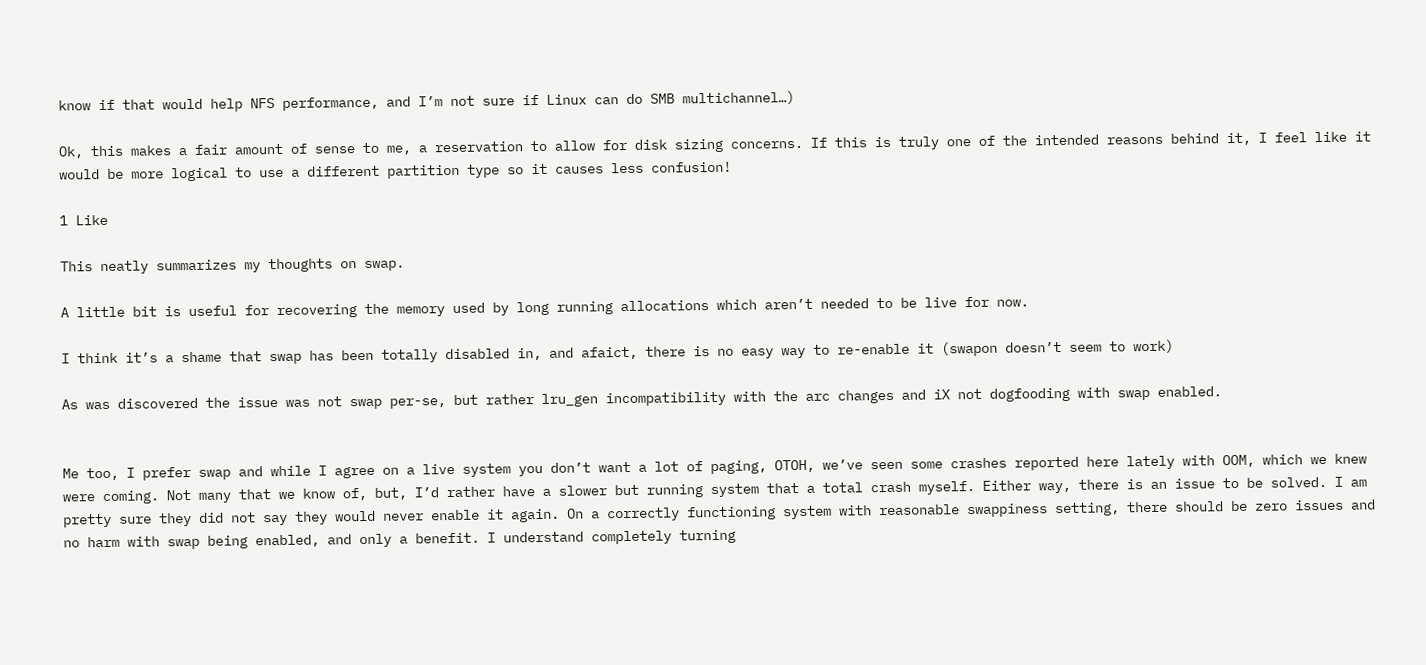know if that would help NFS performance, and I’m not sure if Linux can do SMB multichannel…)

Ok, this makes a fair amount of sense to me, a reservation to allow for disk sizing concerns. If this is truly one of the intended reasons behind it, I feel like it would be more logical to use a different partition type so it causes less confusion!

1 Like

This neatly summarizes my thoughts on swap.

A little bit is useful for recovering the memory used by long running allocations which aren’t needed to be live for now.

I think it’s a shame that swap has been totally disabled in, and afaict, there is no easy way to re-enable it (swapon doesn’t seem to work)

As was discovered the issue was not swap per-se, but rather lru_gen incompatibility with the arc changes and iX not dogfooding with swap enabled.


Me too, I prefer swap and while I agree on a live system you don’t want a lot of paging, OTOH, we’ve seen some crashes reported here lately with OOM, which we knew were coming. Not many that we know of, but, I’d rather have a slower but running system that a total crash myself. Either way, there is an issue to be solved. I am pretty sure they did not say they would never enable it again. On a correctly functioning system with reasonable swappiness setting, there should be zero issues and no harm with swap being enabled, and only a benefit. I understand completely turning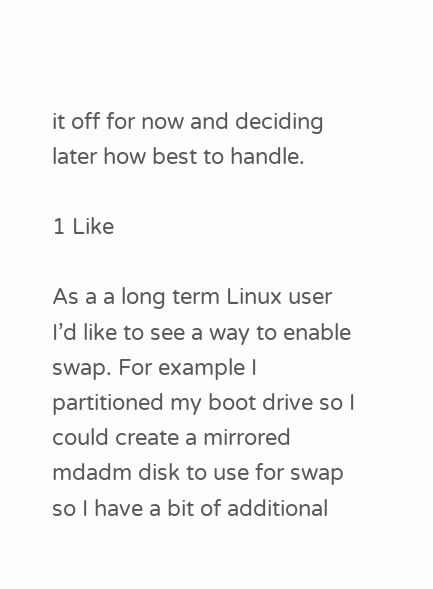it off for now and deciding later how best to handle.

1 Like

As a a long term Linux user I’d like to see a way to enable swap. For example I partitioned my boot drive so I could create a mirrored mdadm disk to use for swap so I have a bit of additional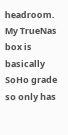headroom. My TrueNas box is basically SoHo grade so only has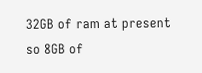32GB of ram at present so 8GB of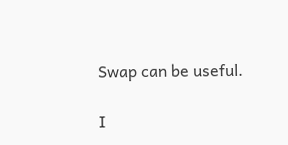Swap can be useful.

I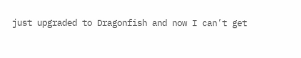just upgraded to Dragonfish and now I can’t get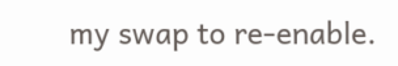my swap to re-enable.